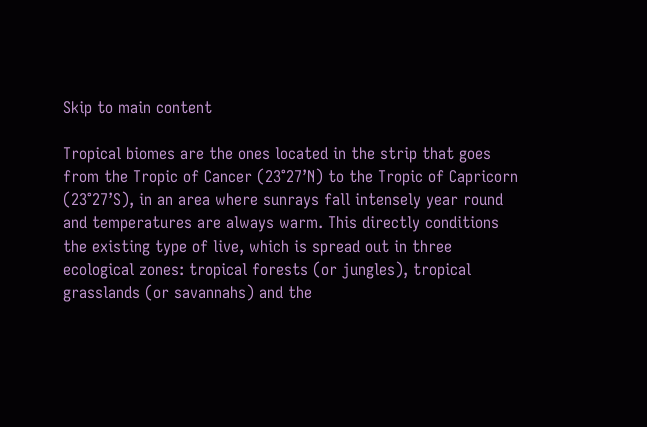Skip to main content

Tropical biomes are the ones located in the strip that goes from the Tropic of Cancer (23°27’N) to the Tropic of Capricorn (23°27’S), in an area where sunrays fall intensely year round and temperatures are always warm. This directly conditions the existing type of live, which is spread out in three ecological zones: tropical forests (or jungles), tropical grasslands (or savannahs) and the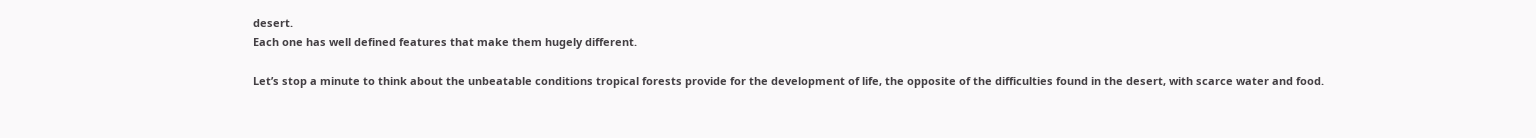desert.
Each one has well defined features that make them hugely different.

Let’s stop a minute to think about the unbeatable conditions tropical forests provide for the development of life, the opposite of the difficulties found in the desert, with scarce water and food.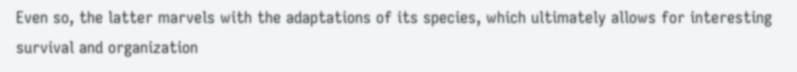Even so, the latter marvels with the adaptations of its species, which ultimately allows for interesting survival and organization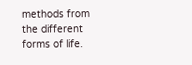methods from the different forms of life.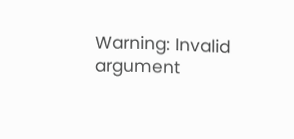Warning: Invalid argument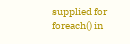supplied for foreach() in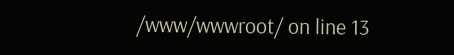/www/wwwroot/ on line 13